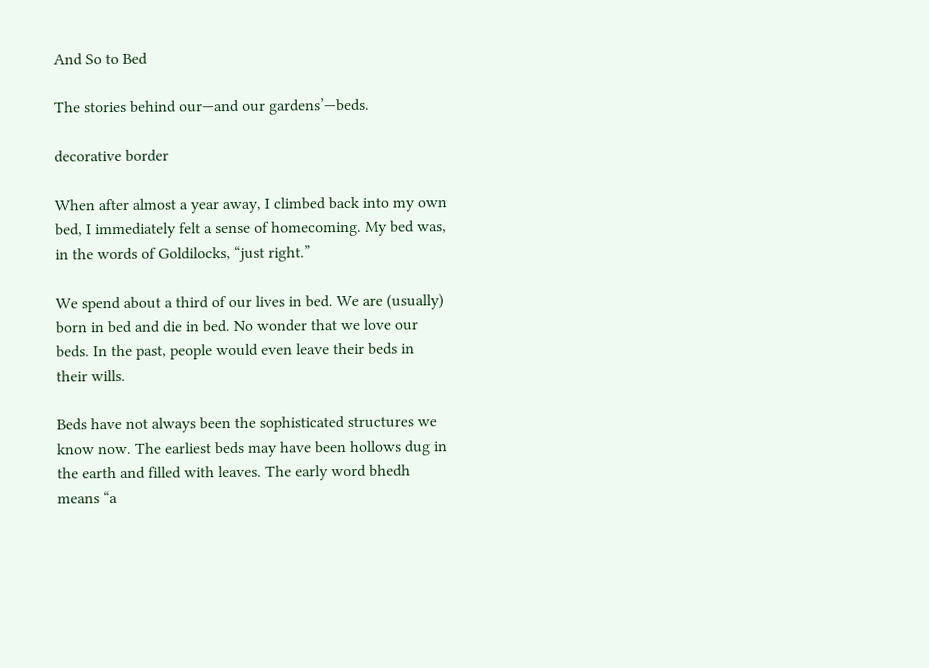And So to Bed

The stories behind our—and our gardens’—beds.

decorative border

When after almost a year away, I climbed back into my own bed, I immediately felt a sense of homecoming. My bed was, in the words of Goldilocks, “just right.”

We spend about a third of our lives in bed. We are (usually) born in bed and die in bed. No wonder that we love our beds. In the past, people would even leave their beds in their wills.

Beds have not always been the sophisticated structures we know now. The earliest beds may have been hollows dug in the earth and filled with leaves. The early word bhedh means “a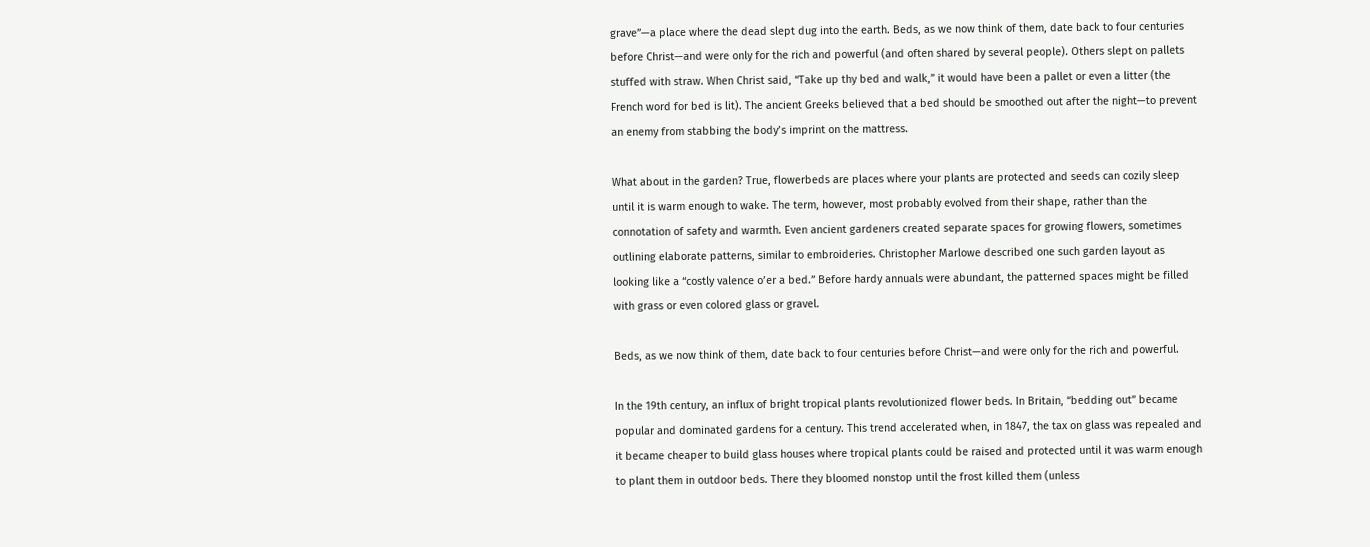grave”—a place where the dead slept dug into the earth. Beds, as we now think of them, date back to four centuries before Christ—and were only for the rich and powerful (and often shared by several people). Others slept on pallets stuffed with straw. When Christ said, “Take up thy bed and walk,” it would have been a pallet or even a litter (the French word for bed is lit). The ancient Greeks believed that a bed should be smoothed out after the night—to prevent an enemy from stabbing the body’s imprint on the mattress.

What about in the garden? True, flowerbeds are places where your plants are protected and seeds can cozily sleep until it is warm enough to wake. The term, however, most probably evolved from their shape, rather than the connotation of safety and warmth. Even ancient gardeners created separate spaces for growing flowers, sometimes outlining elaborate patterns, similar to embroideries. Christopher Marlowe described one such garden layout as looking like a “costly valence o’er a bed.” Before hardy annuals were abundant, the patterned spaces might be filled with grass or even colored glass or gravel.

Beds, as we now think of them, date back to four centuries before Christ—and were only for the rich and powerful.

In the 19th century, an influx of bright tropical plants revolutionized flower beds. In Britain, “bedding out” became popular and dominated gardens for a century. This trend accelerated when, in 1847, the tax on glass was repealed and it became cheaper to build glass houses where tropical plants could be raised and protected until it was warm enough to plant them in outdoor beds. There they bloomed nonstop until the frost killed them (unless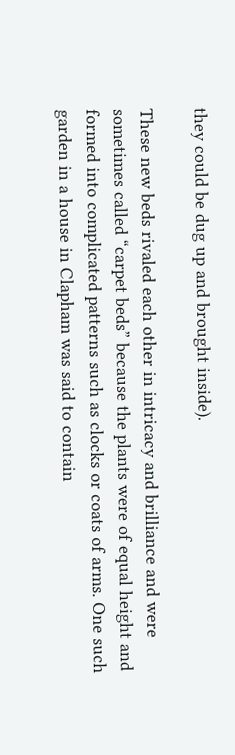they could be dug up and brought inside).

These new beds rivaled each other in intricacy and brilliance and were sometimes called “carpet beds” because the plants were of equal height and formed into complicated patterns such as clocks or coats of arms. One such garden in a house in Clapham was said to contain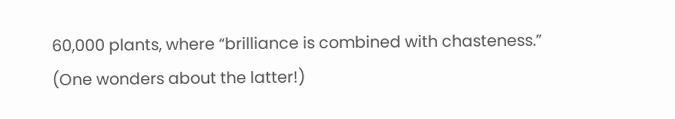60,000 plants, where “brilliance is combined with chasteness.” (One wonders about the latter!)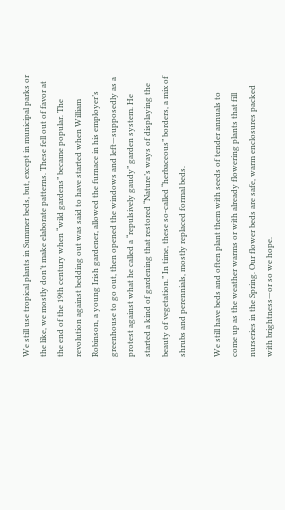We still use tropical plants in Summer beds, but, except in municipal parks or the like, we mostly don’t make elaborate patterns. These fell out of favor at the end of the 19th century when “wild gardens” became popular. The revolution against bedding out was said to have started when William Robinson, a young Irish gardener, allowed the furnace in his employer’s greenhouse to go out, then opened the windows and left—supposedly as a protest against what he called a “repulsively gaudy” garden system. He started a kind of gardening that restored “Nature’s ways of displaying the beauty of vegetation.” In time, these so-called “herbaceous” borders, a mix of shrubs and perennials, mostly replaced formal beds.

We still have beds and often plant them with seeds of tender annuals to come up as the weather warms or with already flowering plants that fill nurseries in the Spring. Our flower beds are safe, warm enclosures packed with brightness—or so we hope.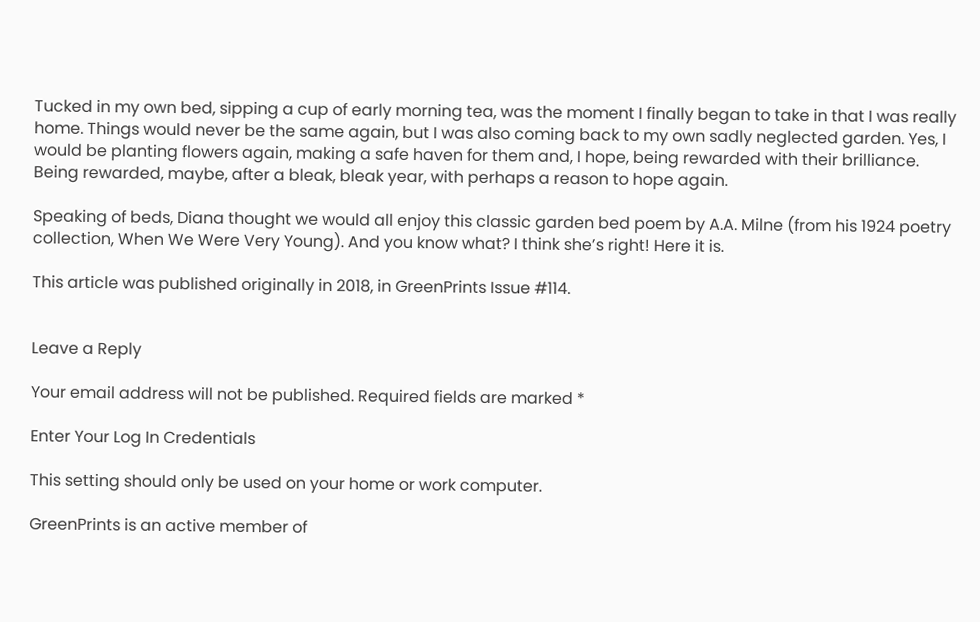Tucked in my own bed, sipping a cup of early morning tea, was the moment I finally began to take in that I was really home. Things would never be the same again, but I was also coming back to my own sadly neglected garden. Yes, I would be planting flowers again, making a safe haven for them and, I hope, being rewarded with their brilliance. Being rewarded, maybe, after a bleak, bleak year, with perhaps a reason to hope again.

Speaking of beds, Diana thought we would all enjoy this classic garden bed poem by A.A. Milne (from his 1924 poetry collection, When We Were Very Young). And you know what? I think she’s right! Here it is.

This article was published originally in 2018, in GreenPrints Issue #114.


Leave a Reply

Your email address will not be published. Required fields are marked *

Enter Your Log In Credentials

This setting should only be used on your home or work computer.

GreenPrints is an active member of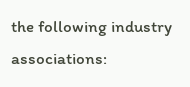the following industry associations: